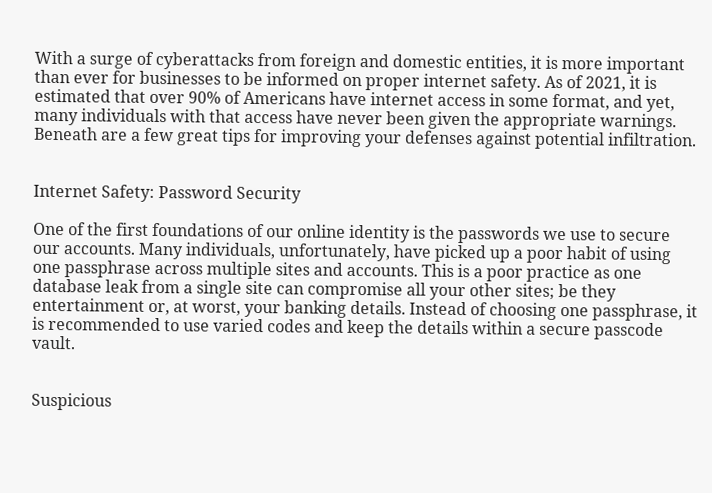With a surge of cyberattacks from foreign and domestic entities, it is more important than ever for businesses to be informed on proper internet safety. As of 2021, it is estimated that over 90% of Americans have internet access in some format, and yet, many individuals with that access have never been given the appropriate warnings. Beneath are a few great tips for improving your defenses against potential infiltration.


Internet Safety: Password Security

One of the first foundations of our online identity is the passwords we use to secure our accounts. Many individuals, unfortunately, have picked up a poor habit of using one passphrase across multiple sites and accounts. This is a poor practice as one database leak from a single site can compromise all your other sites; be they entertainment or, at worst, your banking details. Instead of choosing one passphrase, it is recommended to use varied codes and keep the details within a secure passcode vault.


Suspicious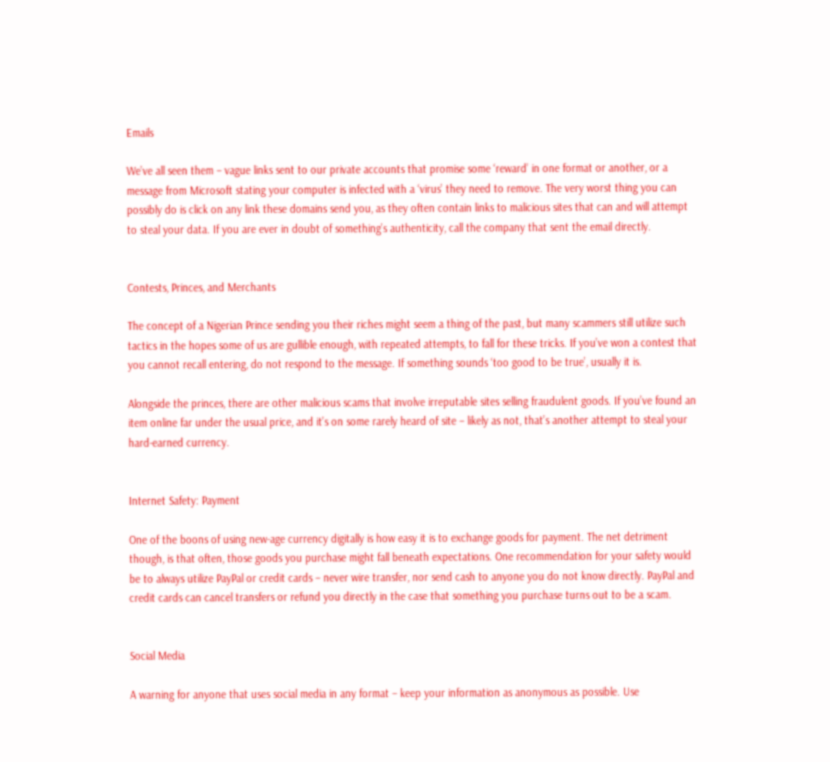Emails

We’ve all seen them – vague links sent to our private accounts that promise some ‘reward’ in one format or another, or a message from Microsoft stating your computer is infected with a ‘virus’ they need to remove. The very worst thing you can possibly do is click on any link these domains send you, as they often contain links to malicious sites that can and will attempt to steal your data. If you are ever in doubt of something’s authenticity, call the company that sent the email directly.


Contests, Princes, and Merchants

The concept of a Nigerian Prince sending you their riches might seem a thing of the past, but many scammers still utilize such tactics in the hopes some of us are gullible enough, with repeated attempts, to fall for these tricks. If you’ve won a contest that you cannot recall entering, do not respond to the message. If something sounds ‘too good to be true’, usually it is.

Alongside the princes, there are other malicious scams that involve irreputable sites selling fraudulent goods. If you’ve found an item online far under the usual price, and it’s on some rarely heard of site – likely as not, that’s another attempt to steal your hard-earned currency.


Internet Safety: Payment

One of the boons of using new-age currency digitally is how easy it is to exchange goods for payment. The net detriment though, is that often, those goods you purchase might fall beneath expectations. One recommendation for your safety would be to always utilize PayPal or credit cards – never wire transfer, nor send cash to anyone you do not know directly. PayPal and credit cards can cancel transfers or refund you directly in the case that something you purchase turns out to be a scam.


Social Media

A warning for anyone that uses social media in any format – keep your information as anonymous as possible. Use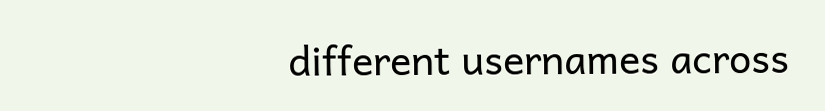different usernames across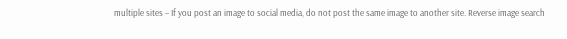multiple sites – If you post an image to social media, do not post the same image to another site. Reverse image search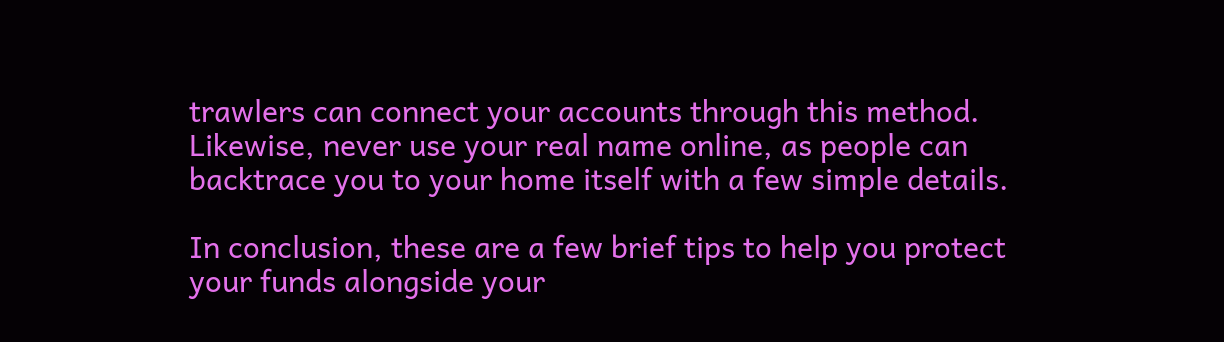trawlers can connect your accounts through this method. Likewise, never use your real name online, as people can backtrace you to your home itself with a few simple details.

In conclusion, these are a few brief tips to help you protect your funds alongside your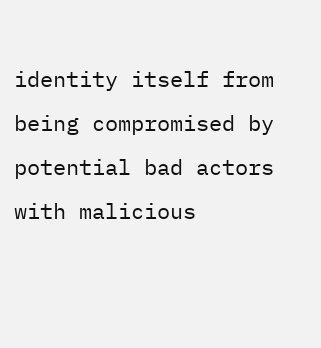identity itself from being compromised by potential bad actors with malicious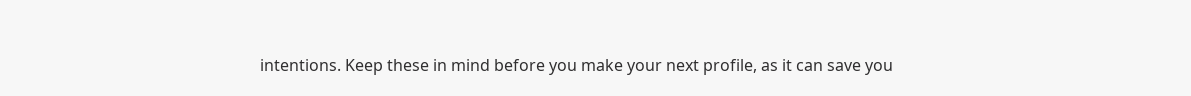intentions. Keep these in mind before you make your next profile, as it can save you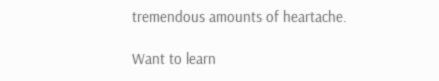tremendous amounts of heartache.

Want to learn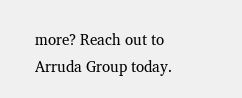more? Reach out to Arruda Group today.